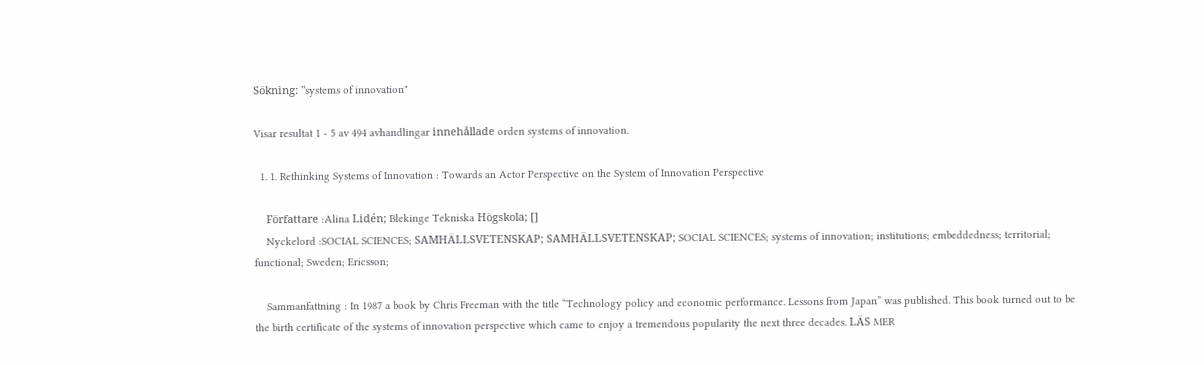Sökning: "systems of innovation"

Visar resultat 1 - 5 av 494 avhandlingar innehållade orden systems of innovation.

  1. 1. Rethinking Systems of Innovation : Towards an Actor Perspective on the System of Innovation Perspective

    Författare :Alina Lidén; Blekinge Tekniska Högskola; []
    Nyckelord :SOCIAL SCIENCES; SAMHÄLLSVETENSKAP; SAMHÄLLSVETENSKAP; SOCIAL SCIENCES; systems of innovation; institutions; embeddedness; territorial; functional; Sweden; Ericsson;

    Sammanfattning : In 1987 a book by Chris Freeman with the title “Technology policy and economic performance. Lessons from Japan” was published. This book turned out to be the birth certificate of the systems of innovation perspective which came to enjoy a tremendous popularity the next three decades. LÄS MER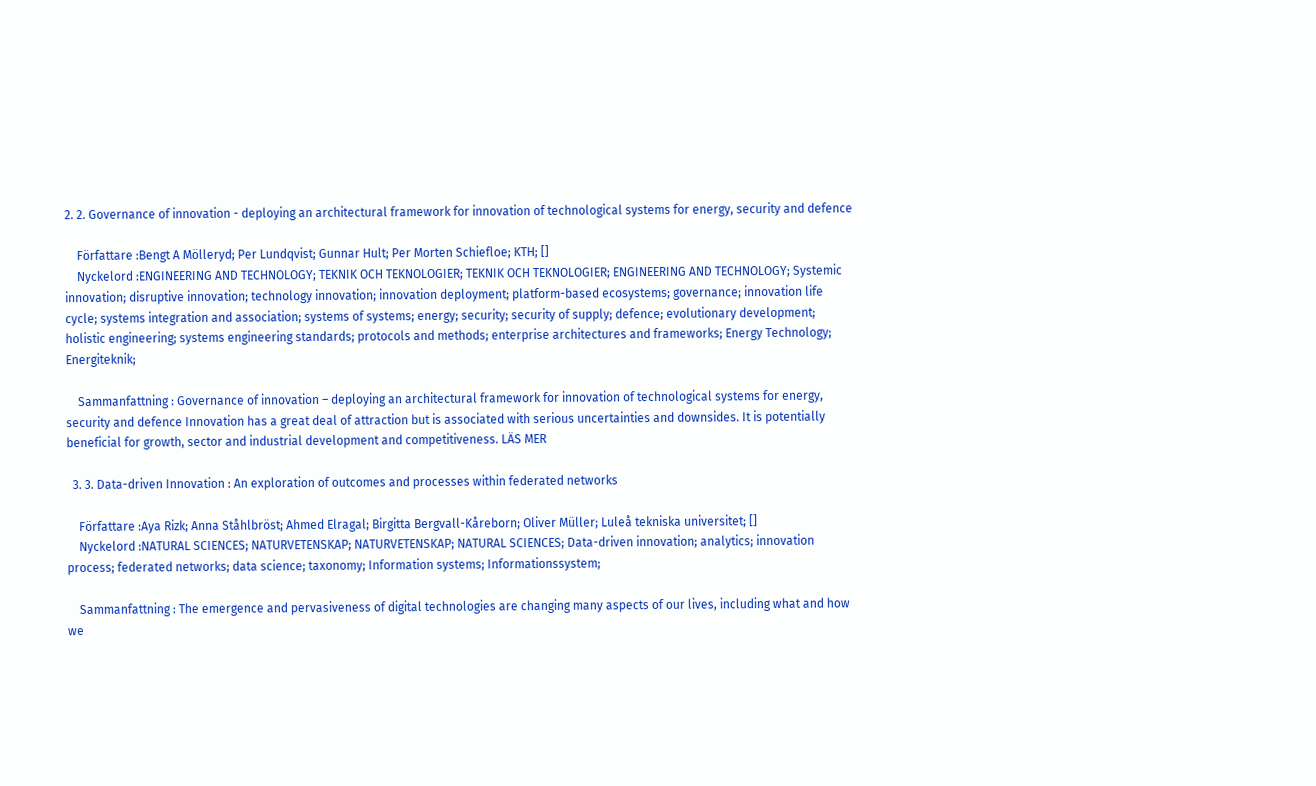2. 2. Governance of innovation - deploying an architectural framework for innovation of technological systems for energy, security and defence

    Författare :Bengt A Mölleryd; Per Lundqvist; Gunnar Hult; Per Morten Schiefloe; KTH; []
    Nyckelord :ENGINEERING AND TECHNOLOGY; TEKNIK OCH TEKNOLOGIER; TEKNIK OCH TEKNOLOGIER; ENGINEERING AND TECHNOLOGY; Systemic innovation; disruptive innovation; technology innovation; innovation deployment; platform-based ecosystems; governance; innovation life cycle; systems integration and association; systems of systems; energy; security; security of supply; defence; evolutionary development; holistic engineering; systems engineering standards; protocols and methods; enterprise architectures and frameworks; Energy Technology; Energiteknik;

    Sammanfattning : Governance of innovation – deploying an architectural framework for innovation of technological systems for energy, security and defence Innovation has a great deal of attraction but is associated with serious uncertainties and downsides. It is potentially beneficial for growth, sector and industrial development and competitiveness. LÄS MER

  3. 3. Data-driven Innovation : An exploration of outcomes and processes within federated networks

    Författare :Aya Rizk; Anna Ståhlbröst; Ahmed Elragal; Birgitta Bergvall-Kåreborn; Oliver Müller; Luleå tekniska universitet; []
    Nyckelord :NATURAL SCIENCES; NATURVETENSKAP; NATURVETENSKAP; NATURAL SCIENCES; Data-driven innovation; analytics; innovation process; federated networks; data science; taxonomy; Information systems; Informationssystem;

    Sammanfattning : The emergence and pervasiveness of digital technologies are changing many aspects of our lives, including what and how we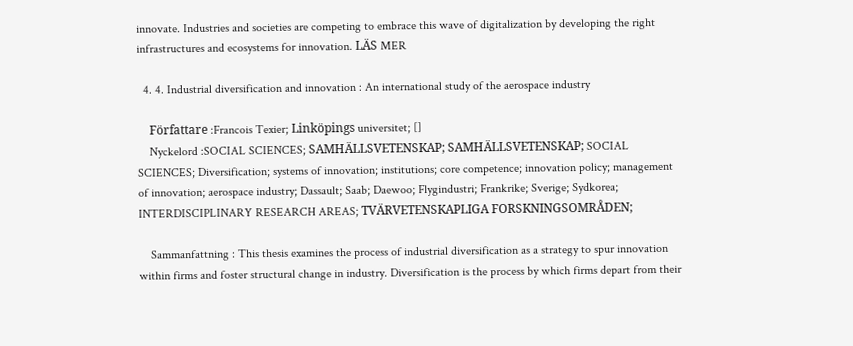innovate. Industries and societies are competing to embrace this wave of digitalization by developing the right infrastructures and ecosystems for innovation. LÄS MER

  4. 4. Industrial diversification and innovation : An international study of the aerospace industry

    Författare :Francois Texier; Linköpings universitet; []
    Nyckelord :SOCIAL SCIENCES; SAMHÄLLSVETENSKAP; SAMHÄLLSVETENSKAP; SOCIAL SCIENCES; Diversification; systems of innovation; institutions; core competence; innovation policy; management of innovation; aerospace industry; Dassault; Saab; Daewoo; Flygindustri; Frankrike; Sverige; Sydkorea; INTERDISCIPLINARY RESEARCH AREAS; TVÄRVETENSKAPLIGA FORSKNINGSOMRÅDEN;

    Sammanfattning : This thesis examines the process of industrial diversification as a strategy to spur innovation within firms and foster structural change in industry. Diversification is the process by which firms depart from their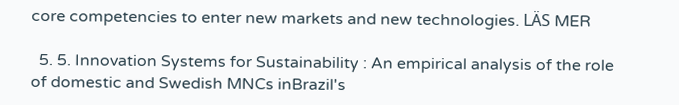core competencies to enter new markets and new technologies. LÄS MER

  5. 5. Innovation Systems for Sustainability : An empirical analysis of the role of domestic and Swedish MNCs inBrazil's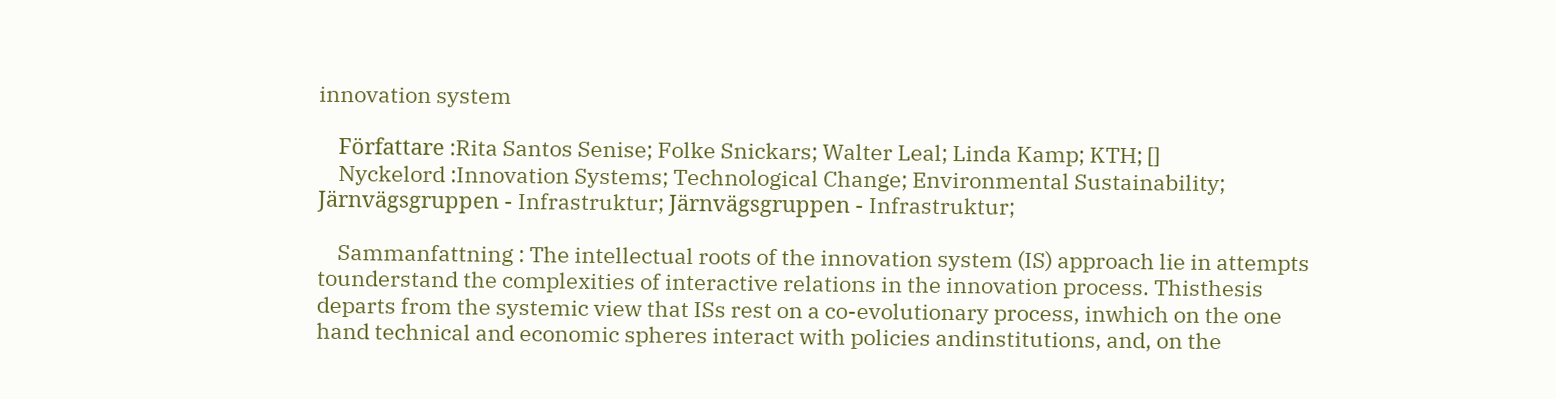innovation system

    Författare :Rita Santos Senise; Folke Snickars; Walter Leal; Linda Kamp; KTH; []
    Nyckelord :Innovation Systems; Technological Change; Environmental Sustainability; Järnvägsgruppen - Infrastruktur; Järnvägsgruppen - Infrastruktur;

    Sammanfattning : The intellectual roots of the innovation system (IS) approach lie in attempts tounderstand the complexities of interactive relations in the innovation process. Thisthesis departs from the systemic view that ISs rest on a co-evolutionary process, inwhich on the one hand technical and economic spheres interact with policies andinstitutions, and, on the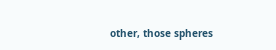other, those spheres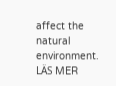affect the natural environment. LÄS MER